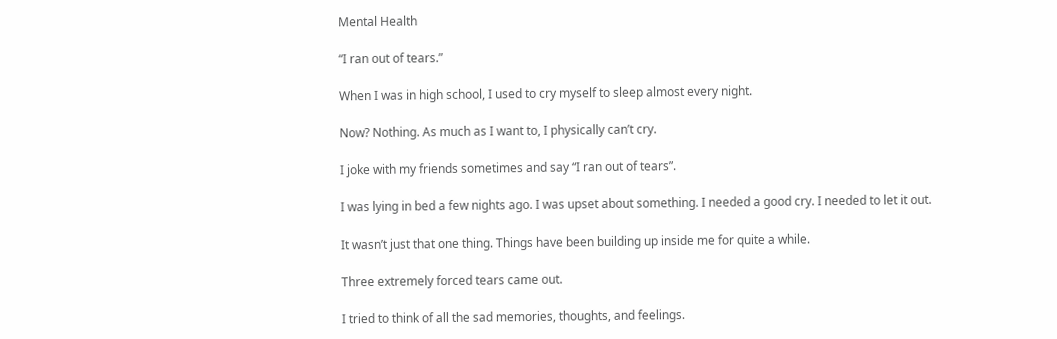Mental Health

“I ran out of tears.”

When I was in high school, I used to cry myself to sleep almost every night.

Now? Nothing. As much as I want to, I physically can’t cry.

I joke with my friends sometimes and say “I ran out of tears”.

I was lying in bed a few nights ago. I was upset about something. I needed a good cry. I needed to let it out.

It wasn’t just that one thing. Things have been building up inside me for quite a while.

Three extremely forced tears came out.

I tried to think of all the sad memories, thoughts, and feelings.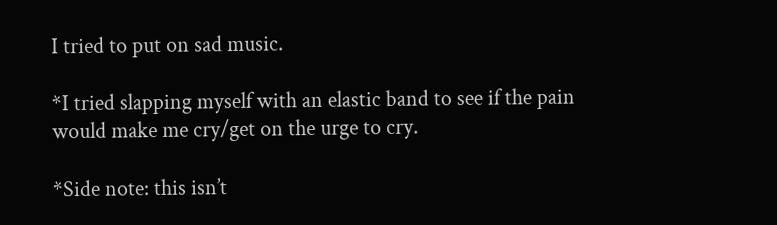I tried to put on sad music.

*I tried slapping myself with an elastic band to see if the pain would make me cry/get on the urge to cry.

*Side note: this isn’t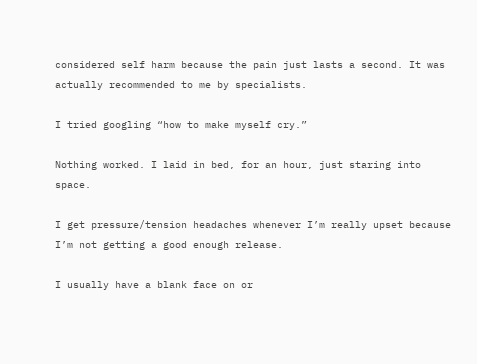considered self harm because the pain just lasts a second. It was actually recommended to me by specialists.

I tried googling “how to make myself cry.”

Nothing worked. I laid in bed, for an hour, just staring into space.

I get pressure/tension headaches whenever I’m really upset because I’m not getting a good enough release.

I usually have a blank face on or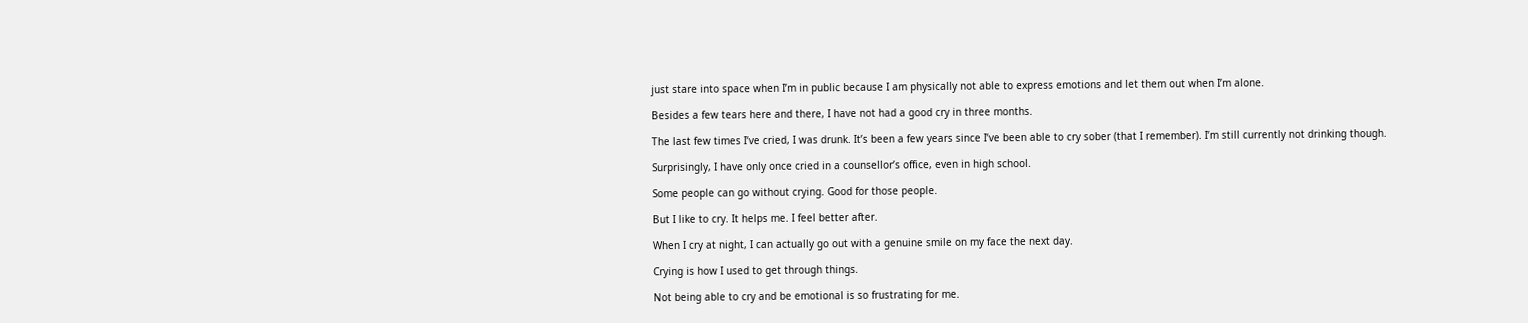just stare into space when I’m in public because I am physically not able to express emotions and let them out when I’m alone.

Besides a few tears here and there, I have not had a good cry in three months.

The last few times I’ve cried, I was drunk. It’s been a few years since I’ve been able to cry sober (that I remember). I’m still currently not drinking though.

Surprisingly, I have only once cried in a counsellor’s office, even in high school.

Some people can go without crying. Good for those people.

But I like to cry. It helps me. I feel better after.

When I cry at night, I can actually go out with a genuine smile on my face the next day.

Crying is how I used to get through things.

Not being able to cry and be emotional is so frustrating for me.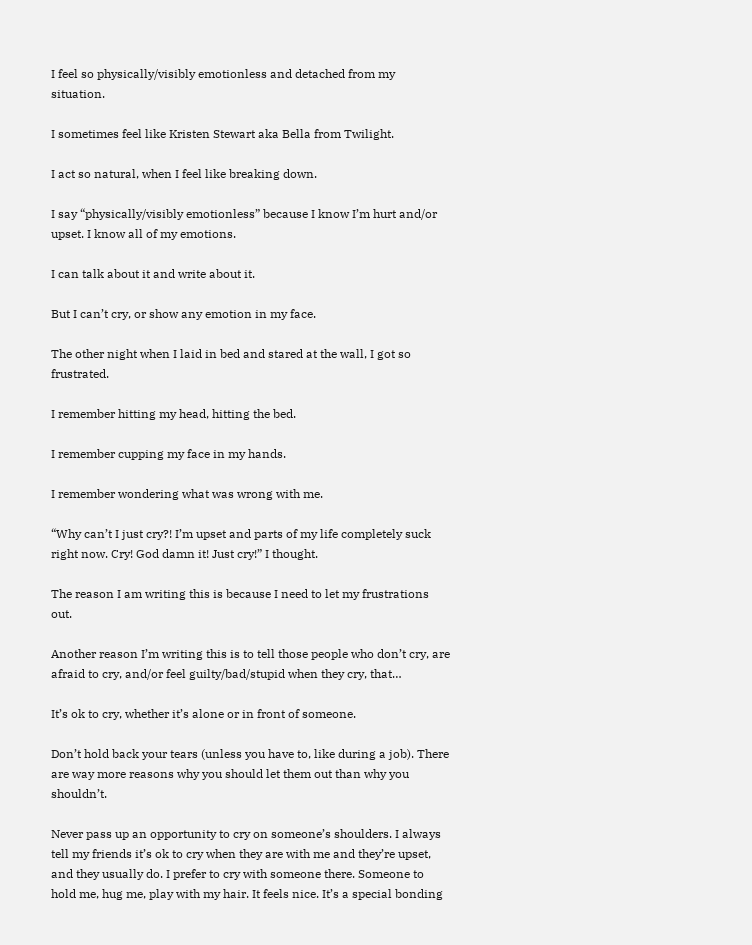I feel so physically/visibly emotionless and detached from my situation.

I sometimes feel like Kristen Stewart aka Bella from Twilight.

I act so natural, when I feel like breaking down.

I say “physically/visibly emotionless” because I know I’m hurt and/or upset. I know all of my emotions.

I can talk about it and write about it.

But I can’t cry, or show any emotion in my face.

The other night when I laid in bed and stared at the wall, I got so frustrated.

I remember hitting my head, hitting the bed.

I remember cupping my face in my hands.

I remember wondering what was wrong with me.

“Why can’t I just cry?! I’m upset and parts of my life completely suck right now. Cry! God damn it! Just cry!” I thought.

The reason I am writing this is because I need to let my frustrations out.

Another reason I’m writing this is to tell those people who don’t cry, are afraid to cry, and/or feel guilty/bad/stupid when they cry, that…

It’s ok to cry, whether it’s alone or in front of someone.

Don’t hold back your tears (unless you have to, like during a job). There are way more reasons why you should let them out than why you shouldn’t.

Never pass up an opportunity to cry on someone’s shoulders. I always tell my friends it’s ok to cry when they are with me and they’re upset, and they usually do. I prefer to cry with someone there. Someone to hold me, hug me, play with my hair. It feels nice. It’s a special bonding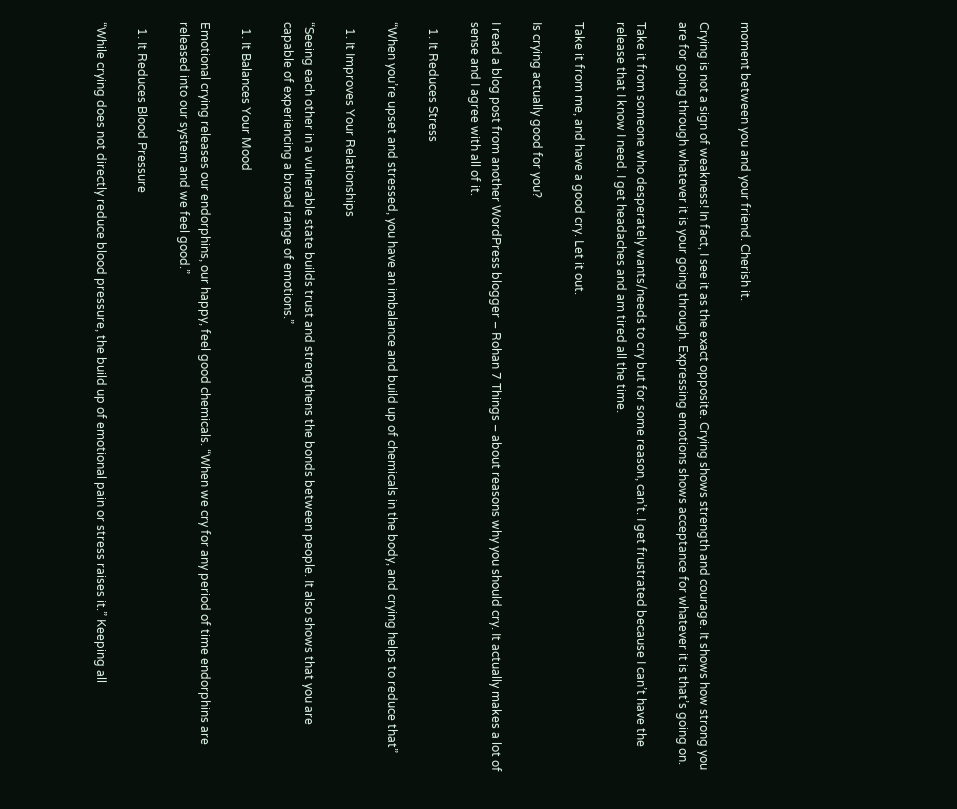moment between you and your friend. Cherish it.

Crying is not a sign of weakness! In fact, I see it as the exact opposite. Crying shows strength and courage. It shows how strong you are for going through whatever it is your going through. Expressing emotions shows acceptance for whatever it is that’s going on.

Take it from someone who desperately wants/needs to cry but for some reason, can’t. I get frustrated because I can’t have the release that I know I need. I get headaches and am tired all the time.

Take it from me, and have a good cry. Let it out.

Is crying actually good for you?

I read a blog post from another WordPress blogger – Rohan 7 Things – about reasons why you should cry. It actually makes a lot of sense and I agree with all of it.

  1. It Reduces Stress

“When you’re upset and stressed, you have an imbalance and build up of chemicals in the body, and crying helps to reduce that”

  1. It Improves Your Relationships

“Seeing each other in a vulnerable state builds trust and strengthens the bonds between people. It also shows that you are capable of experiencing a broad range of emotions.”

  1. It Balances Your Mood

Emotional crying releases our endorphins, our happy, feel good chemicals. “When we cry for any period of time endorphins are released into our system and we feel good.”

  1. It Reduces Blood Pressure

“While crying does not directly reduce blood pressure, the build up of emotional pain or stress raises it.” Keeping all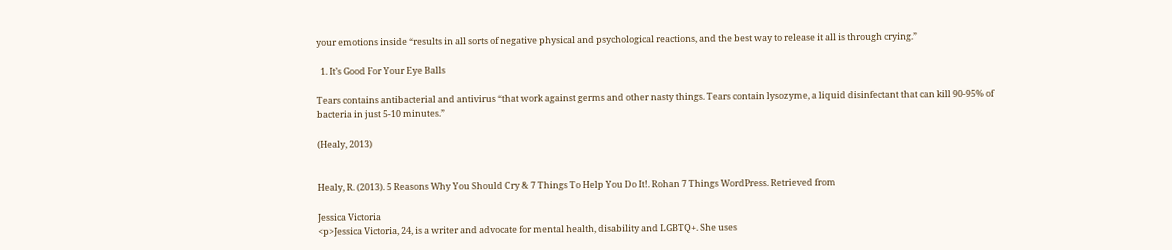your emotions inside “results in all sorts of negative physical and psychological reactions, and the best way to release it all is through crying.”

  1. It’s Good For Your Eye Balls

Tears contains antibacterial and antivirus “that work against germs and other nasty things. Tears contain lysozyme, a liquid disinfectant that can kill 90-95% of bacteria in just 5-10 minutes.”

(Healy, 2013)


Healy, R. (2013). 5 Reasons Why You Should Cry & 7 Things To Help You Do It!. Rohan 7 Things WordPress. Retrieved from

Jessica Victoria
<p>Jessica Victoria, 24, is a writer and advocate for mental health, disability and LGBTQ+. She uses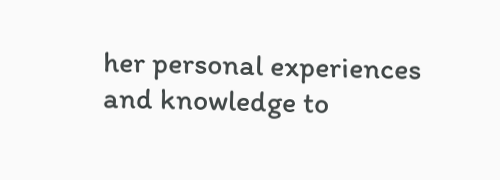her personal experiences and knowledge to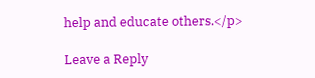help and educate others.</p>

Leave a Reply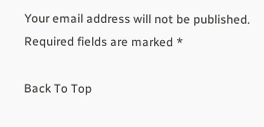Your email address will not be published. Required fields are marked *

Back To Top